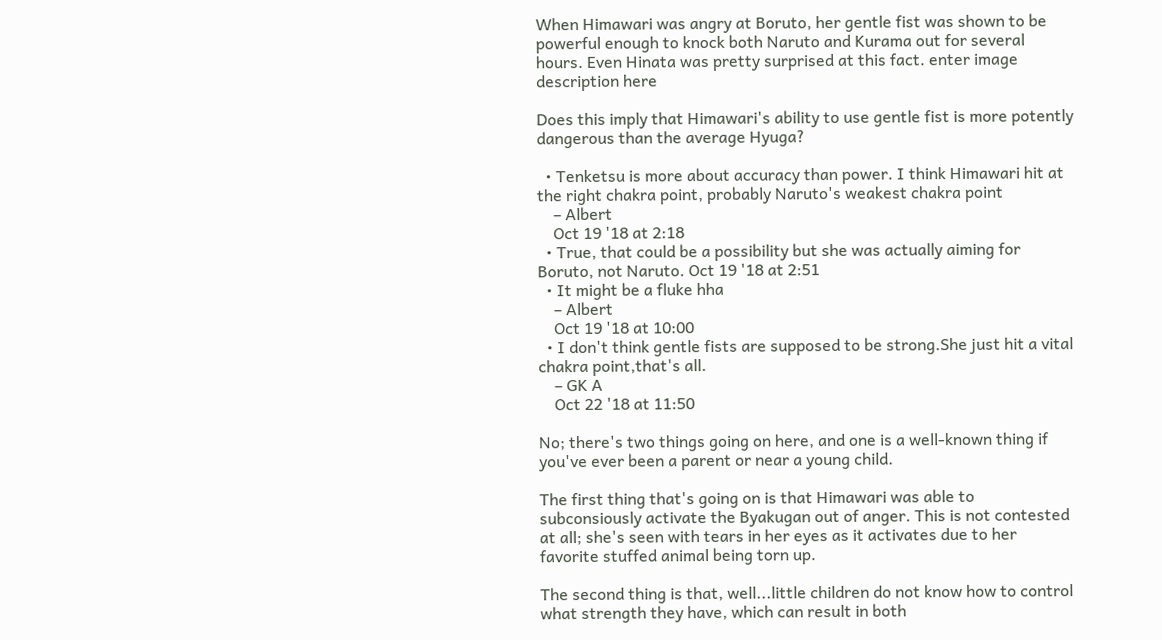When Himawari was angry at Boruto, her gentle fist was shown to be powerful enough to knock both Naruto and Kurama out for several hours. Even Hinata was pretty surprised at this fact. enter image description here

Does this imply that Himawari's ability to use gentle fist is more potently dangerous than the average Hyuga?

  • Tenketsu is more about accuracy than power. I think Himawari hit at the right chakra point, probably Naruto's weakest chakra point
    – Albert
    Oct 19 '18 at 2:18
  • True, that could be a possibility but she was actually aiming for Boruto, not Naruto. Oct 19 '18 at 2:51
  • It might be a fluke hha
    – Albert
    Oct 19 '18 at 10:00
  • I don't think gentle fists are supposed to be strong.She just hit a vital chakra point,that's all.
    – GK A
    Oct 22 '18 at 11:50

No; there's two things going on here, and one is a well-known thing if you've ever been a parent or near a young child.

The first thing that's going on is that Himawari was able to subconsiously activate the Byakugan out of anger. This is not contested at all; she's seen with tears in her eyes as it activates due to her favorite stuffed animal being torn up.

The second thing is that, well...little children do not know how to control what strength they have, which can result in both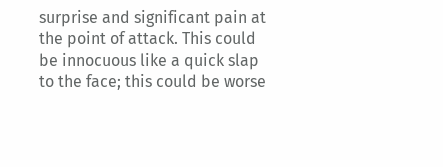surprise and significant pain at the point of attack. This could be innocuous like a quick slap to the face; this could be worse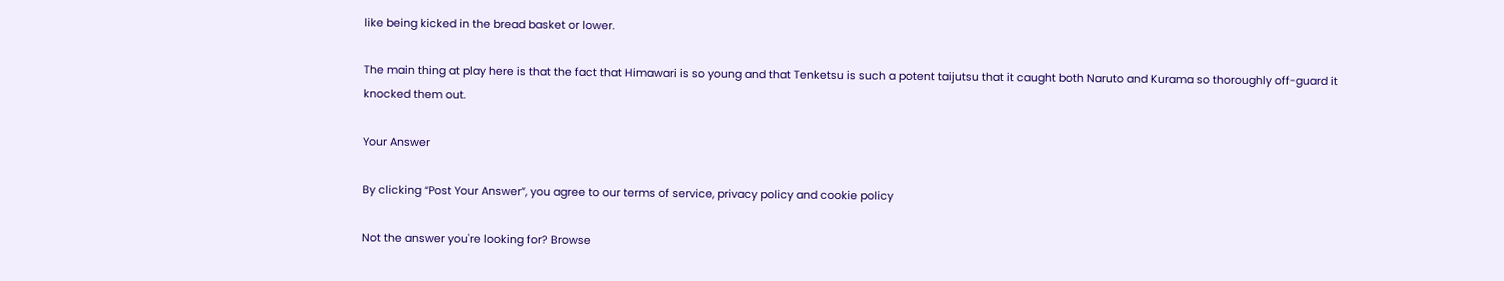like being kicked in the bread basket or lower.

The main thing at play here is that the fact that Himawari is so young and that Tenketsu is such a potent taijutsu that it caught both Naruto and Kurama so thoroughly off-guard it knocked them out.

Your Answer

By clicking “Post Your Answer”, you agree to our terms of service, privacy policy and cookie policy

Not the answer you're looking for? Browse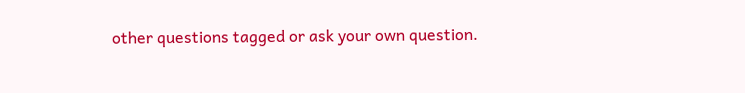other questions tagged or ask your own question.